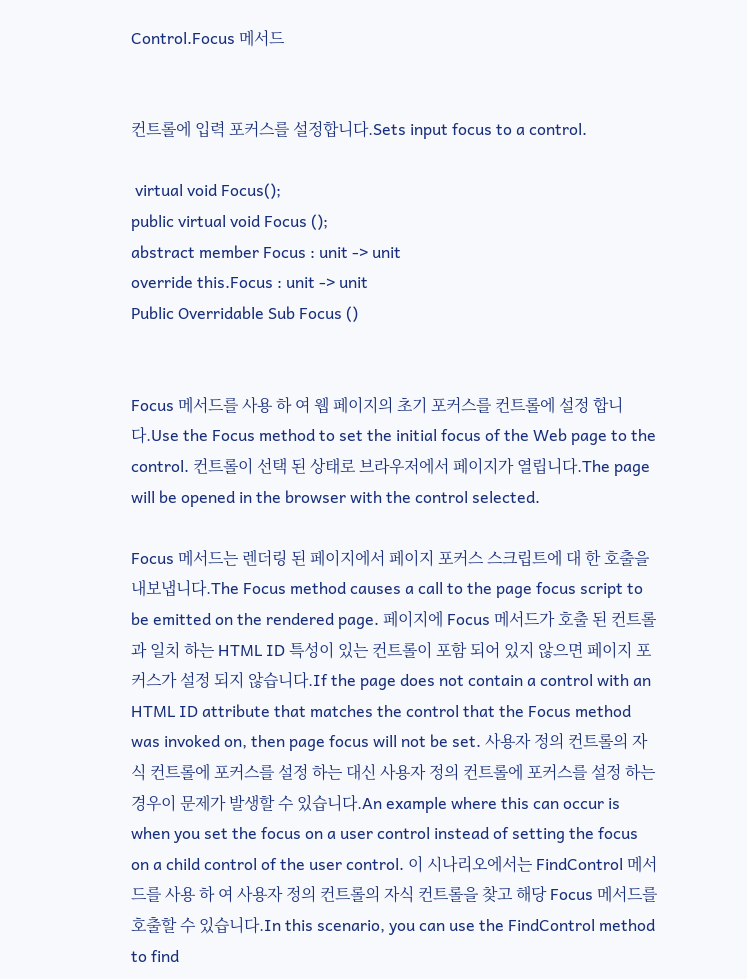Control.Focus 메서드


컨트롤에 입력 포커스를 설정합니다.Sets input focus to a control.

 virtual void Focus();
public virtual void Focus ();
abstract member Focus : unit -> unit
override this.Focus : unit -> unit
Public Overridable Sub Focus ()


Focus 메서드를 사용 하 여 웹 페이지의 초기 포커스를 컨트롤에 설정 합니다.Use the Focus method to set the initial focus of the Web page to the control. 컨트롤이 선택 된 상태로 브라우저에서 페이지가 열립니다.The page will be opened in the browser with the control selected.

Focus 메서드는 렌더링 된 페이지에서 페이지 포커스 스크립트에 대 한 호출을 내보냅니다.The Focus method causes a call to the page focus script to be emitted on the rendered page. 페이지에 Focus 메서드가 호출 된 컨트롤과 일치 하는 HTML ID 특성이 있는 컨트롤이 포함 되어 있지 않으면 페이지 포커스가 설정 되지 않습니다.If the page does not contain a control with an HTML ID attribute that matches the control that the Focus method was invoked on, then page focus will not be set. 사용자 정의 컨트롤의 자식 컨트롤에 포커스를 설정 하는 대신 사용자 정의 컨트롤에 포커스를 설정 하는 경우이 문제가 발생할 수 있습니다.An example where this can occur is when you set the focus on a user control instead of setting the focus on a child control of the user control. 이 시나리오에서는 FindControl 메서드를 사용 하 여 사용자 정의 컨트롤의 자식 컨트롤을 찾고 해당 Focus 메서드를 호출할 수 있습니다.In this scenario, you can use the FindControl method to find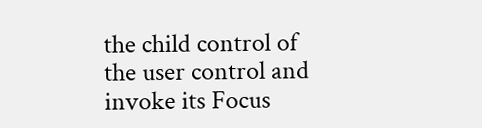the child control of the user control and invoke its Focus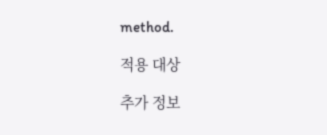method.

적용 대상

추가 정보